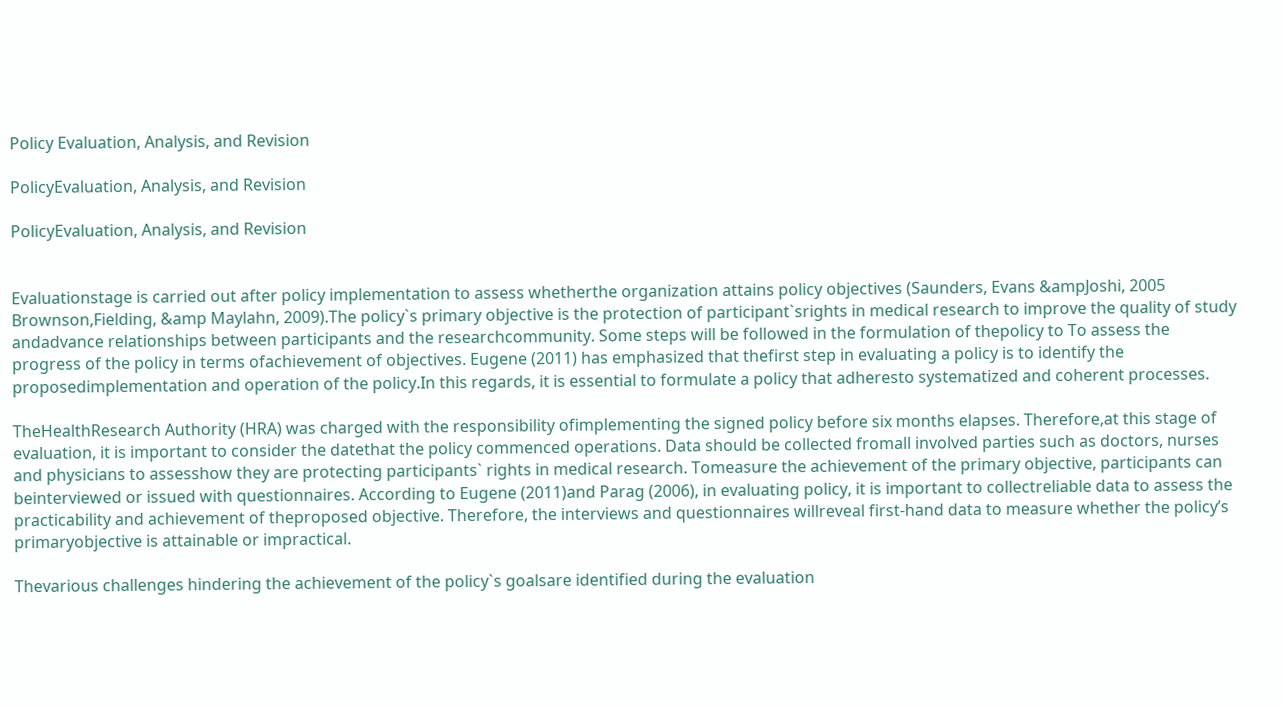Policy Evaluation, Analysis, and Revision

PolicyEvaluation, Analysis, and Revision

PolicyEvaluation, Analysis, and Revision


Evaluationstage is carried out after policy implementation to assess whetherthe organization attains policy objectives (Saunders, Evans &ampJoshi, 2005 Brownson,Fielding, &amp Maylahn, 2009).The policy`s primary objective is the protection of participant`srights in medical research to improve the quality of study andadvance relationships between participants and the researchcommunity. Some steps will be followed in the formulation of thepolicy to To assess the progress of the policy in terms ofachievement of objectives. Eugene (2011) has emphasized that thefirst step in evaluating a policy is to identify the proposedimplementation and operation of the policy.In this regards, it is essential to formulate a policy that adheresto systematized and coherent processes.

TheHealthResearch Authority (HRA) was charged with the responsibility ofimplementing the signed policy before six months elapses. Therefore,at this stage of evaluation, it is important to consider the datethat the policy commenced operations. Data should be collected fromall involved parties such as doctors, nurses and physicians to assesshow they are protecting participants` rights in medical research. Tomeasure the achievement of the primary objective, participants can beinterviewed or issued with questionnaires. According to Eugene (2011)and Parag (2006), in evaluating policy, it is important to collectreliable data to assess the practicability and achievement of theproposed objective. Therefore, the interviews and questionnaires willreveal first-hand data to measure whether the policy’s primaryobjective is attainable or impractical.

Thevarious challenges hindering the achievement of the policy`s goalsare identified during the evaluation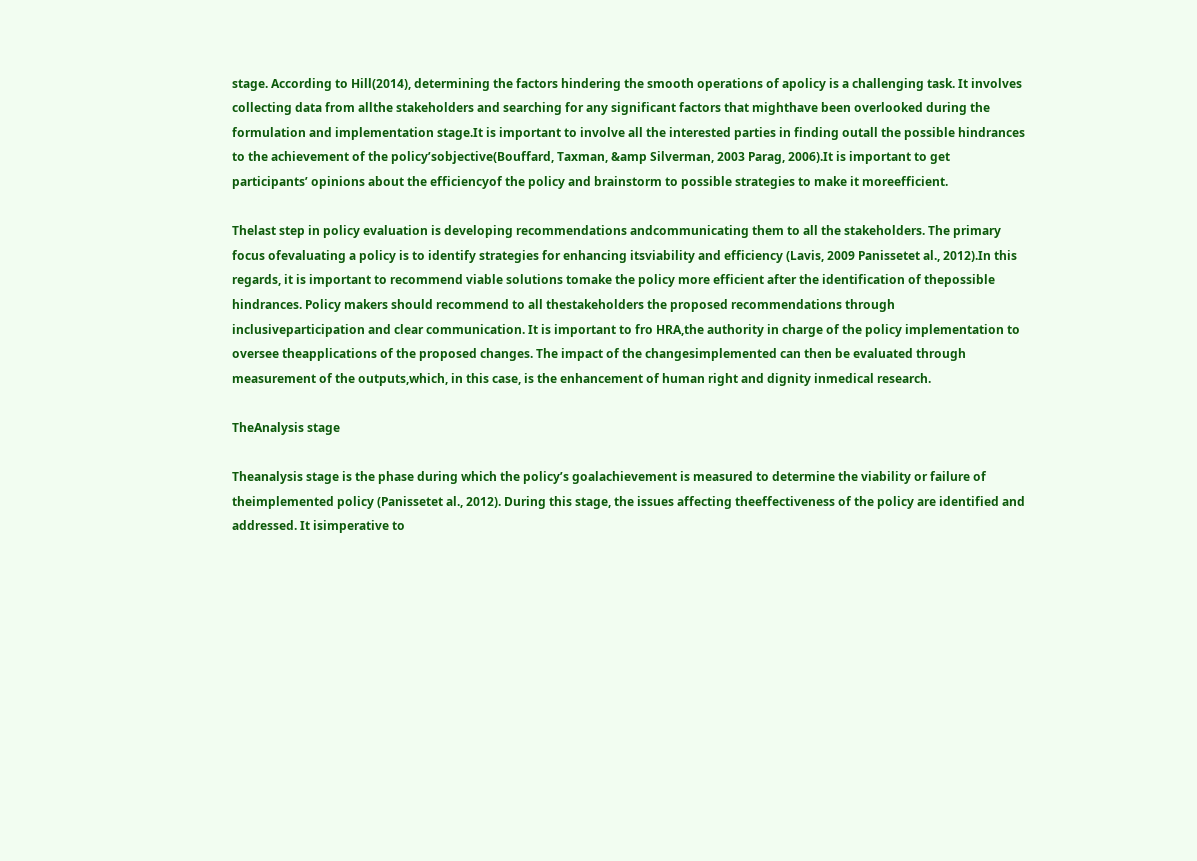stage. According to Hill(2014), determining the factors hindering the smooth operations of apolicy is a challenging task. It involves collecting data from allthe stakeholders and searching for any significant factors that mighthave been overlooked during the formulation and implementation stage.It is important to involve all the interested parties in finding outall the possible hindrances to the achievement of the policy’sobjective(Bouffard, Taxman, &amp Silverman, 2003 Parag, 2006).It is important to get participants’ opinions about the efficiencyof the policy and brainstorm to possible strategies to make it moreefficient.

Thelast step in policy evaluation is developing recommendations andcommunicating them to all the stakeholders. The primary focus ofevaluating a policy is to identify strategies for enhancing itsviability and efficiency (Lavis, 2009 Panissetet al., 2012).In this regards, it is important to recommend viable solutions tomake the policy more efficient after the identification of thepossible hindrances. Policy makers should recommend to all thestakeholders the proposed recommendations through inclusiveparticipation and clear communication. It is important to fro HRA,the authority in charge of the policy implementation to oversee theapplications of the proposed changes. The impact of the changesimplemented can then be evaluated through measurement of the outputs,which, in this case, is the enhancement of human right and dignity inmedical research.

TheAnalysis stage

Theanalysis stage is the phase during which the policy’s goalachievement is measured to determine the viability or failure of theimplemented policy (Panissetet al., 2012). During this stage, the issues affecting theeffectiveness of the policy are identified and addressed. It isimperative to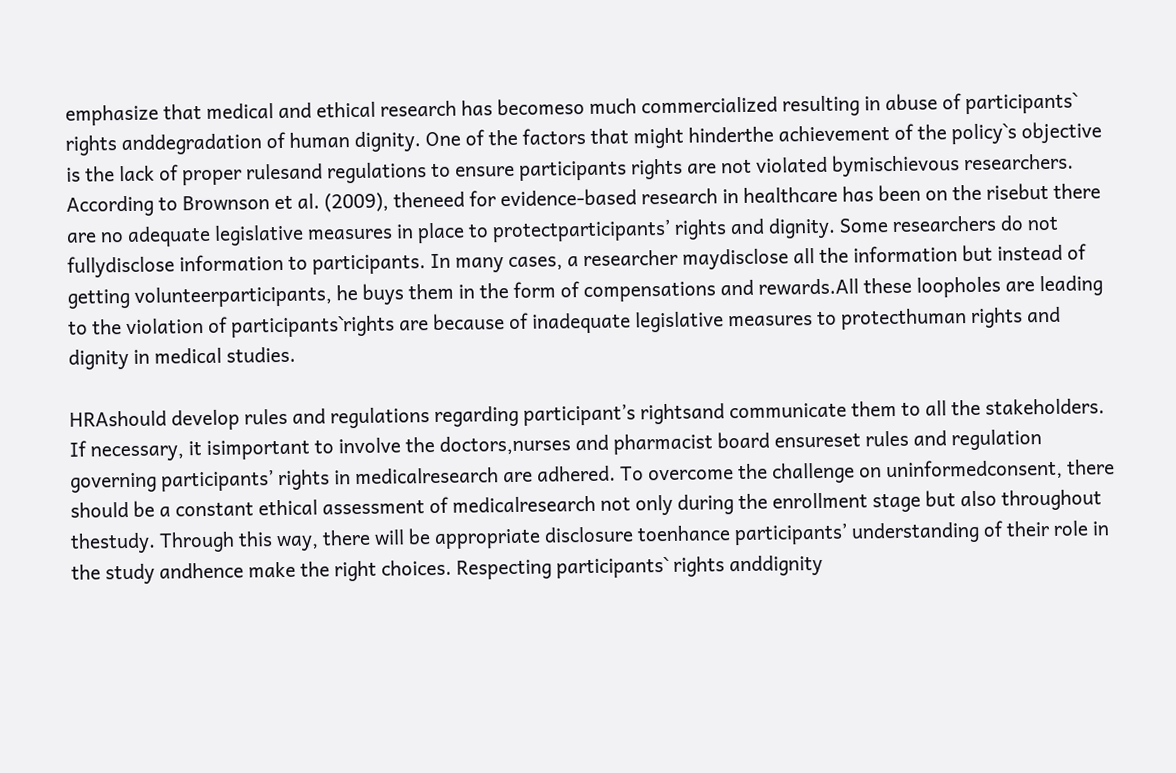emphasize that medical and ethical research has becomeso much commercialized resulting in abuse of participants` rights anddegradation of human dignity. One of the factors that might hinderthe achievement of the policy`s objective is the lack of proper rulesand regulations to ensure participants rights are not violated bymischievous researchers. According to Brownson et al. (2009), theneed for evidence-based research in healthcare has been on the risebut there are no adequate legislative measures in place to protectparticipants’ rights and dignity. Some researchers do not fullydisclose information to participants. In many cases, a researcher maydisclose all the information but instead of getting volunteerparticipants, he buys them in the form of compensations and rewards.All these loopholes are leading to the violation of participants`rights are because of inadequate legislative measures to protecthuman rights and dignity in medical studies.

HRAshould develop rules and regulations regarding participant’s rightsand communicate them to all the stakeholders. If necessary, it isimportant to involve the doctors,nurses and pharmacist board ensureset rules and regulation governing participants’ rights in medicalresearch are adhered. To overcome the challenge on uninformedconsent, there should be a constant ethical assessment of medicalresearch not only during the enrollment stage but also throughout thestudy. Through this way, there will be appropriate disclosure toenhance participants’ understanding of their role in the study andhence make the right choices. Respecting participants` rights anddignity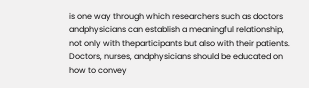is one way through which researchers such as doctors andphysicians can establish a meaningful relationship, not only with theparticipants but also with their patients. Doctors, nurses, andphysicians should be educated on how to convey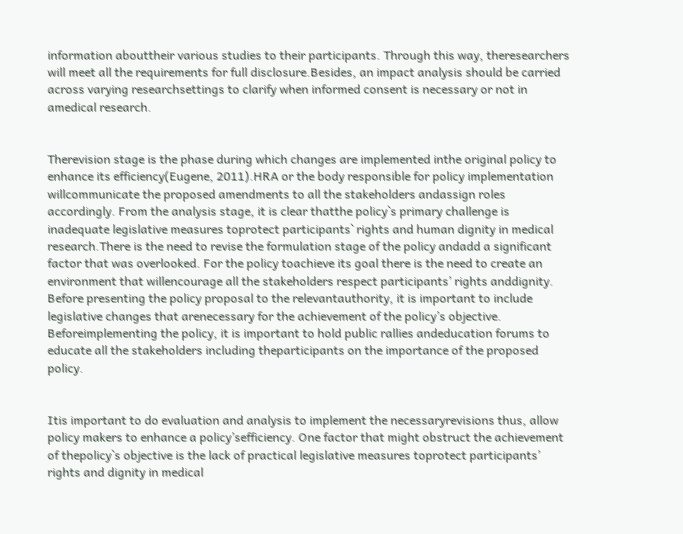information abouttheir various studies to their participants. Through this way, theresearchers will meet all the requirements for full disclosure.Besides, an impact analysis should be carried across varying researchsettings to clarify when informed consent is necessary or not in amedical research.


Therevision stage is the phase during which changes are implemented inthe original policy to enhance its efficiency(Eugene, 2011).HRA or the body responsible for policy implementation willcommunicate the proposed amendments to all the stakeholders andassign roles accordingly. From the analysis stage, it is clear thatthe policy`s primary challenge is inadequate legislative measures toprotect participants` rights and human dignity in medical research.There is the need to revise the formulation stage of the policy andadd a significant factor that was overlooked. For the policy toachieve its goal there is the need to create an environment that willencourage all the stakeholders respect participants’ rights anddignity. Before presenting the policy proposal to the relevantauthority, it is important to include legislative changes that arenecessary for the achievement of the policy’s objective. Beforeimplementing the policy, it is important to hold public rallies andeducation forums to educate all the stakeholders including theparticipants on the importance of the proposed policy.


Itis important to do evaluation and analysis to implement the necessaryrevisions thus, allow policy makers to enhance a policy’sefficiency. One factor that might obstruct the achievement of thepolicy`s objective is the lack of practical legislative measures toprotect participants’ rights and dignity in medical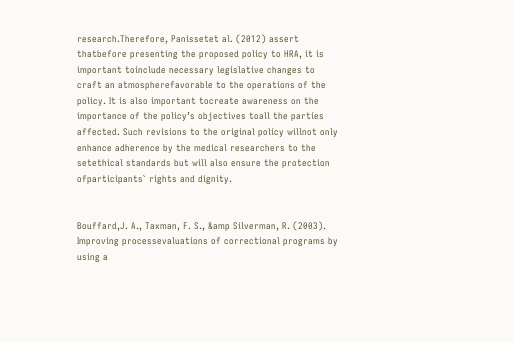research.Therefore, Panissetet al. (2012) assert thatbefore presenting the proposed policy to HRA, it is important toinclude necessary legislative changes to craft an atmospherefavorable to the operations of the policy. It is also important tocreate awareness on the importance of the policy’s objectives toall the parties affected. Such revisions to the original policy willnot only enhance adherence by the medical researchers to the setethical standards but will also ensure the protection ofparticipants` rights and dignity.


Bouffard,J. A., Taxman, F. S., &amp Silverman, R. (2003). Improving processevaluations of correctional programs by using a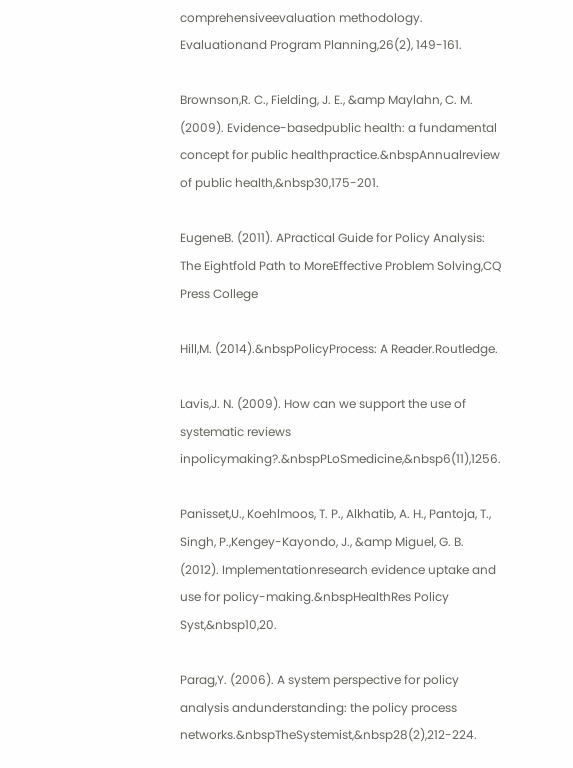comprehensiveevaluation methodology. Evaluationand Program Planning,26(2), 149-161.

Brownson,R. C., Fielding, J. E., &amp Maylahn, C. M. (2009). Evidence-basedpublic health: a fundamental concept for public healthpractice.&nbspAnnualreview of public health,&nbsp30,175-201.

EugeneB. (2011). APractical Guide for Policy Analysis: The Eightfold Path to MoreEffective Problem Solving,CQ Press College

Hill,M. (2014).&nbspPolicyProcess: A Reader.Routledge.

Lavis,J. N. (2009). How can we support the use of systematic reviews inpolicymaking?.&nbspPLoSmedicine,&nbsp6(11),1256.

Panisset,U., Koehlmoos, T. P., Alkhatib, A. H., Pantoja, T., Singh, P.,Kengey-Kayondo, J., &amp Miguel, G. B. (2012). Implementationresearch evidence uptake and use for policy-making.&nbspHealthRes Policy Syst,&nbsp10,20.

Parag,Y. (2006). A system perspective for policy analysis andunderstanding: the policy process networks.&nbspTheSystemist,&nbsp28(2),212-224.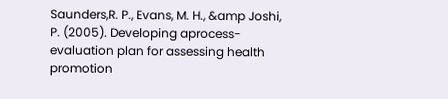Saunders,R. P., Evans, M. H., &amp Joshi, P. (2005). Developing aprocess-evaluation plan for assessing health promotion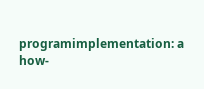programimplementation: a how-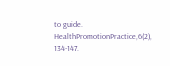to guide. HealthPromotionPractice,6(2), 134-147.